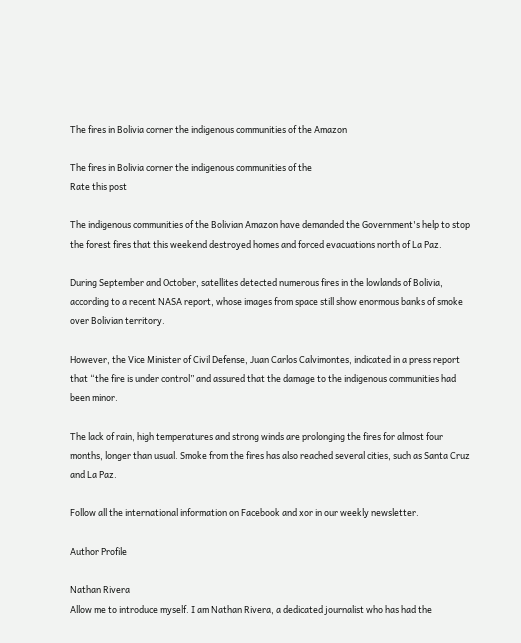The fires in Bolivia corner the indigenous communities of the Amazon

The fires in Bolivia corner the indigenous communities of the
Rate this post

The indigenous communities of the Bolivian Amazon have demanded the Government's help to stop the forest fires that this weekend destroyed homes and forced evacuations north of La Paz.

During September and October, satellites detected numerous fires in the lowlands of Bolivia, according to a recent NASA report, whose images from space still show enormous banks of smoke over Bolivian territory.

However, the Vice Minister of Civil Defense, Juan Carlos Calvimontes, indicated in a press report that “the fire is under control” and assured that the damage to the indigenous communities had been minor.

The lack of rain, high temperatures and strong winds are prolonging the fires for almost four months, longer than usual. Smoke from the fires has also reached several cities, such as Santa Cruz and La Paz.

Follow all the international information on Facebook and xor in our weekly newsletter.

Author Profile

Nathan Rivera
Allow me to introduce myself. I am Nathan Rivera, a dedicated journalist who has had the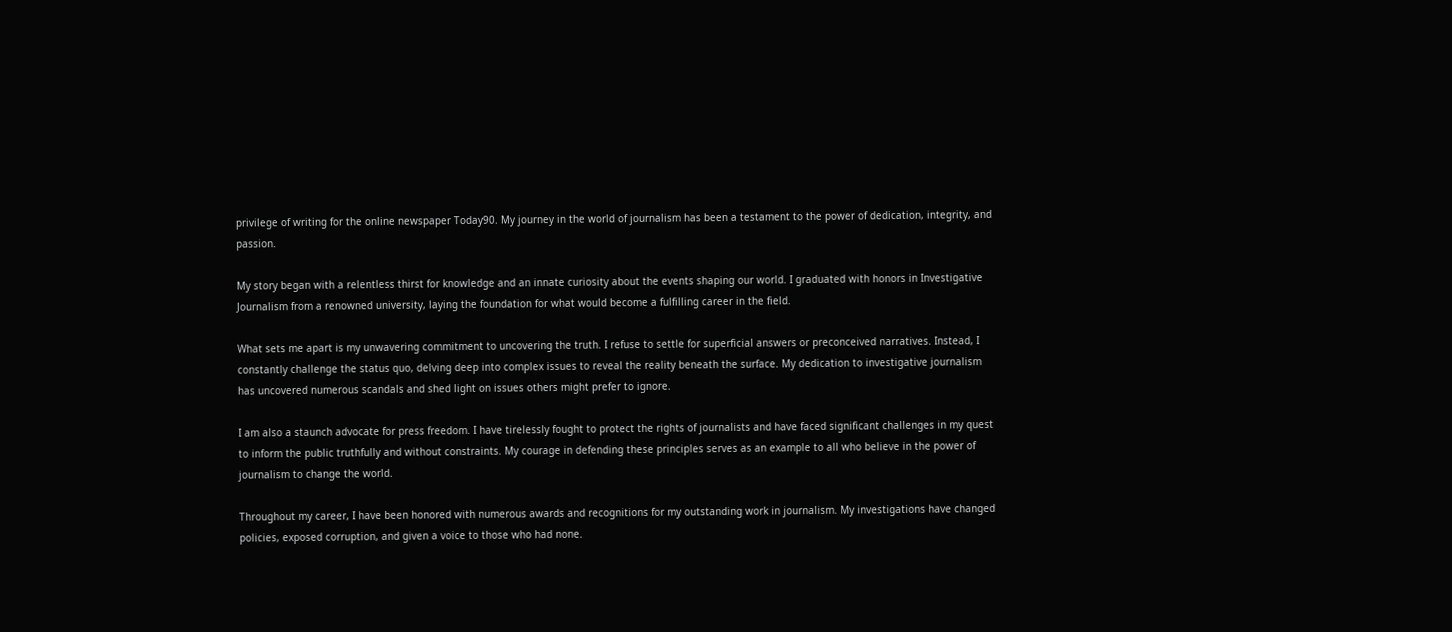privilege of writing for the online newspaper Today90. My journey in the world of journalism has been a testament to the power of dedication, integrity, and passion.

My story began with a relentless thirst for knowledge and an innate curiosity about the events shaping our world. I graduated with honors in Investigative Journalism from a renowned university, laying the foundation for what would become a fulfilling career in the field.

What sets me apart is my unwavering commitment to uncovering the truth. I refuse to settle for superficial answers or preconceived narratives. Instead, I constantly challenge the status quo, delving deep into complex issues to reveal the reality beneath the surface. My dedication to investigative journalism has uncovered numerous scandals and shed light on issues others might prefer to ignore.

I am also a staunch advocate for press freedom. I have tirelessly fought to protect the rights of journalists and have faced significant challenges in my quest to inform the public truthfully and without constraints. My courage in defending these principles serves as an example to all who believe in the power of journalism to change the world.

Throughout my career, I have been honored with numerous awards and recognitions for my outstanding work in journalism. My investigations have changed policies, exposed corruption, and given a voice to those who had none.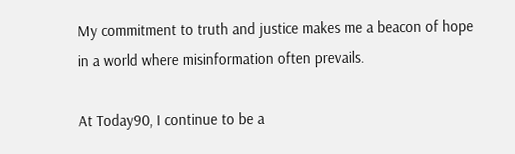My commitment to truth and justice makes me a beacon of hope in a world where misinformation often prevails.

At Today90, I continue to be a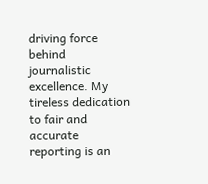driving force behind journalistic excellence. My tireless dedication to fair and accurate reporting is an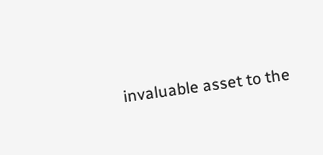invaluable asset to the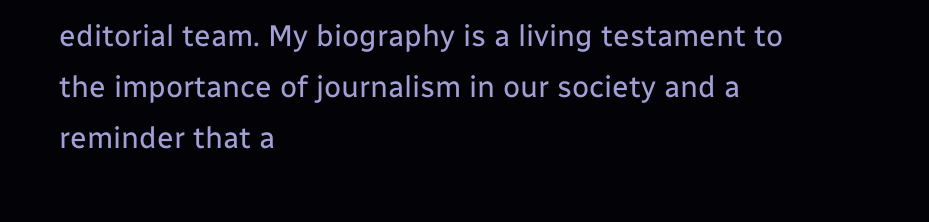editorial team. My biography is a living testament to the importance of journalism in our society and a reminder that a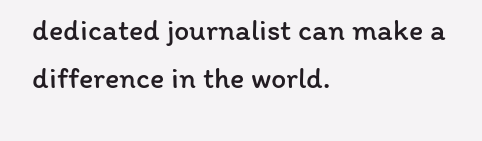dedicated journalist can make a difference in the world.